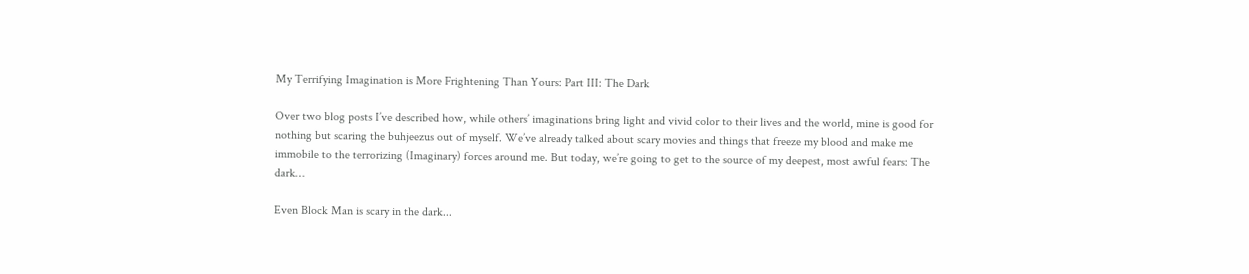My Terrifying Imagination is More Frightening Than Yours: Part III: The Dark

Over two blog posts I’ve described how, while others’ imaginations bring light and vivid color to their lives and the world, mine is good for nothing but scaring the buhjeezus out of myself. We’ve already talked about scary movies and things that freeze my blood and make me immobile to the terrorizing (Imaginary) forces around me. But today, we’re going to get to the source of my deepest, most awful fears: The dark…

Even Block Man is scary in the dark...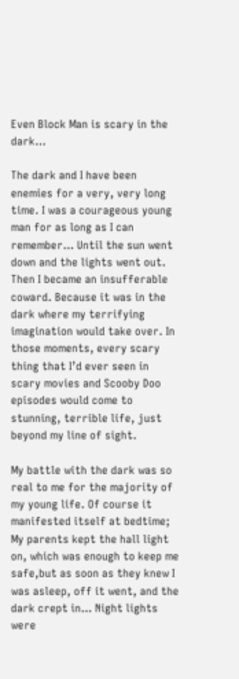Even Block Man is scary in the dark…

The dark and I have been enemies for a very, very long time. I was a courageous young man for as long as I can remember… Until the sun went down and the lights went out. Then I became an insufferable coward. Because it was in the dark where my terrifying imagination would take over. In those moments, every scary thing that I’d ever seen in scary movies and Scooby Doo episodes would come to stunning, terrible life, just beyond my line of sight.

My battle with the dark was so real to me for the majority of my young life. Of course it manifested itself at bedtime; My parents kept the hall light on, which was enough to keep me safe,but as soon as they knew I was asleep, off it went, and the dark crept in… Night lights were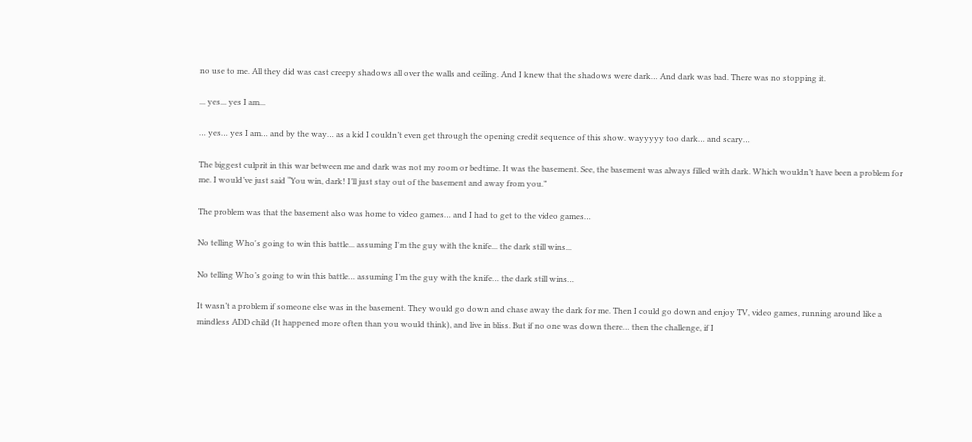no use to me. All they did was cast creepy shadows all over the walls and ceiling. And I knew that the shadows were dark… And dark was bad. There was no stopping it.

... yes... yes I am...

… yes… yes I am… and by the way… as a kid I couldn’t even get through the opening credit sequence of this show. wayyyyy too dark… and scary…

The biggest culprit in this war between me and dark was not my room or bedtime. It was the basement. See, the basement was always filled with dark. Which wouldn’t have been a problem for me. I would’ve just said “You win, dark! I’ll just stay out of the basement and away from you.”

The problem was that the basement also was home to video games… and I had to get to the video games…

No telling Who's going to win this battle... assuming I'm the guy with the knife... the dark still wins...

No telling Who’s going to win this battle… assuming I’m the guy with the knife… the dark still wins…

It wasn’t a problem if someone else was in the basement. They would go down and chase away the dark for me. Then I could go down and enjoy TV, video games, running around like a mindless ADD child (It happened more often than you would think), and live in bliss. But if no one was down there… then the challenge, if I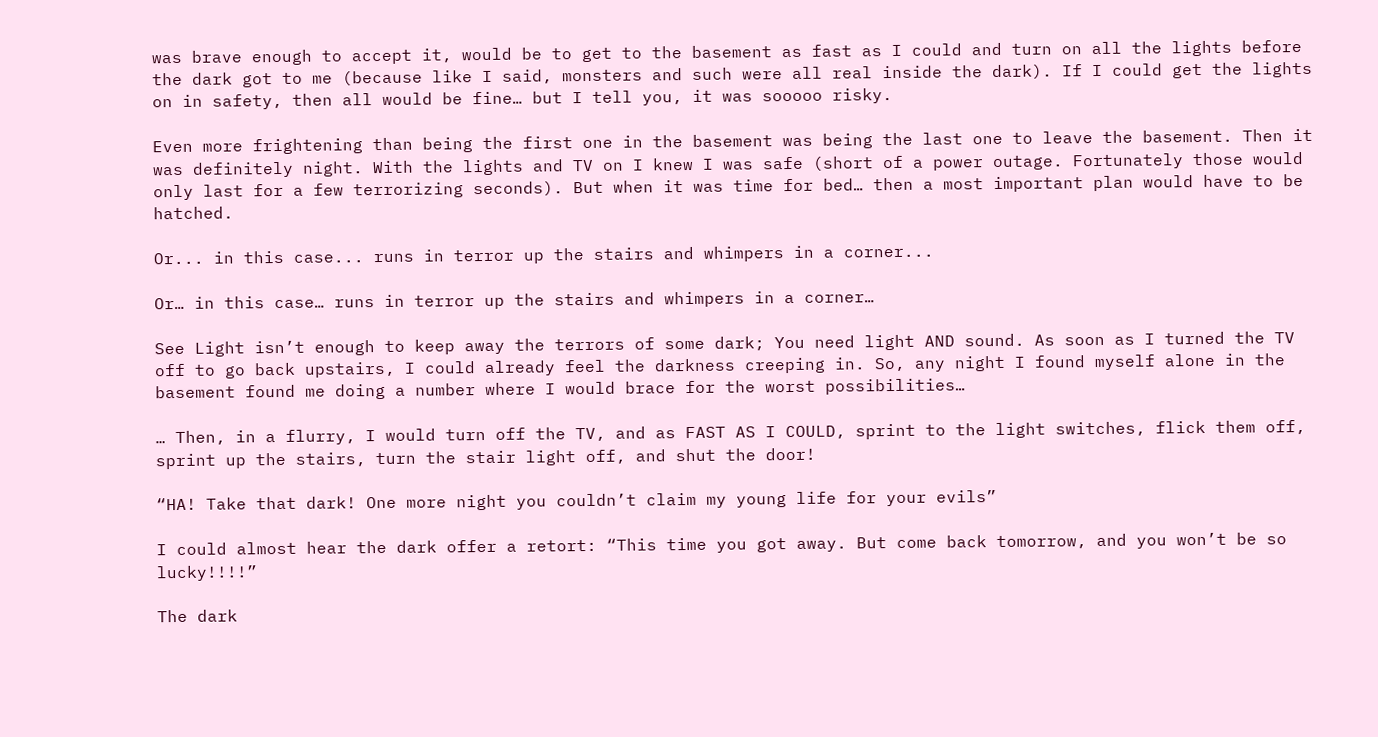was brave enough to accept it, would be to get to the basement as fast as I could and turn on all the lights before the dark got to me (because like I said, monsters and such were all real inside the dark). If I could get the lights on in safety, then all would be fine… but I tell you, it was sooooo risky.

Even more frightening than being the first one in the basement was being the last one to leave the basement. Then it was definitely night. With the lights and TV on I knew I was safe (short of a power outage. Fortunately those would only last for a few terrorizing seconds). But when it was time for bed… then a most important plan would have to be hatched.

Or... in this case... runs in terror up the stairs and whimpers in a corner...

Or… in this case… runs in terror up the stairs and whimpers in a corner…

See Light isn’t enough to keep away the terrors of some dark; You need light AND sound. As soon as I turned the TV off to go back upstairs, I could already feel the darkness creeping in. So, any night I found myself alone in the basement found me doing a number where I would brace for the worst possibilities…

… Then, in a flurry, I would turn off the TV, and as FAST AS I COULD, sprint to the light switches, flick them off, sprint up the stairs, turn the stair light off, and shut the door!

“HA! Take that dark! One more night you couldn’t claim my young life for your evils”

I could almost hear the dark offer a retort: “This time you got away. But come back tomorrow, and you won’t be so lucky!!!!”

The dark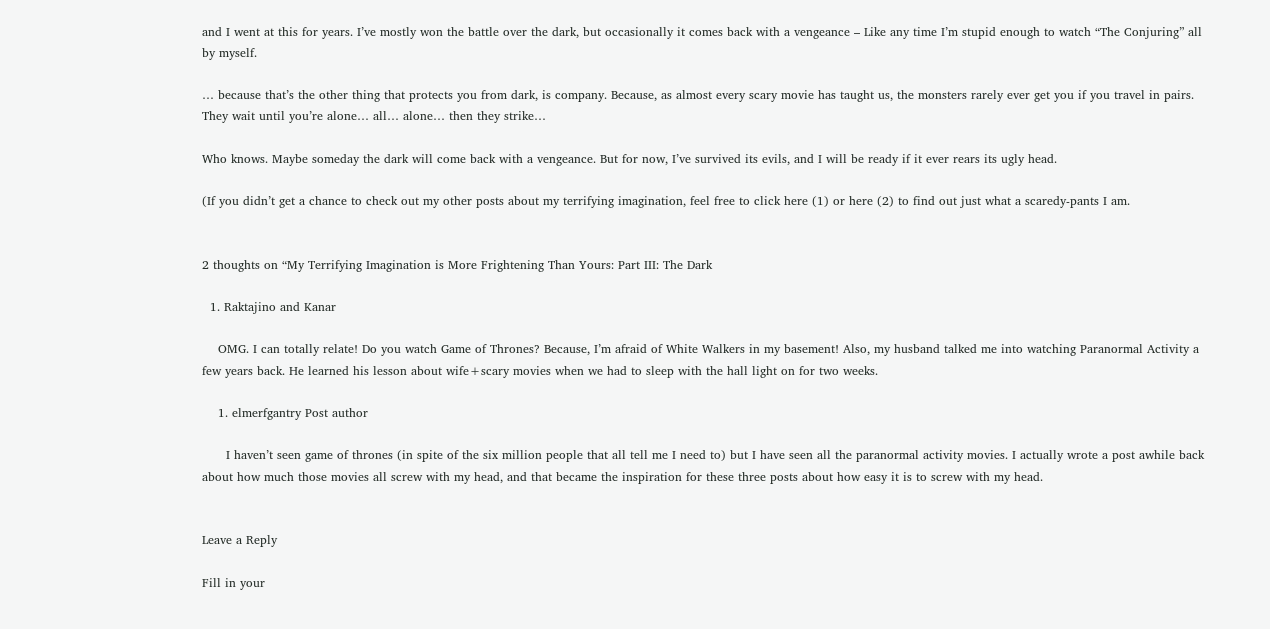and I went at this for years. I’ve mostly won the battle over the dark, but occasionally it comes back with a vengeance – Like any time I’m stupid enough to watch “The Conjuring” all by myself.

… because that’s the other thing that protects you from dark, is company. Because, as almost every scary movie has taught us, the monsters rarely ever get you if you travel in pairs. They wait until you’re alone… all… alone… then they strike…

Who knows. Maybe someday the dark will come back with a vengeance. But for now, I’ve survived its evils, and I will be ready if it ever rears its ugly head.

(If you didn’t get a chance to check out my other posts about my terrifying imagination, feel free to click here (1) or here (2) to find out just what a scaredy-pants I am.


2 thoughts on “My Terrifying Imagination is More Frightening Than Yours: Part III: The Dark

  1. Raktajino and Kanar

    OMG. I can totally relate! Do you watch Game of Thrones? Because, I’m afraid of White Walkers in my basement! Also, my husband talked me into watching Paranormal Activity a few years back. He learned his lesson about wife+scary movies when we had to sleep with the hall light on for two weeks.

    1. elmerfgantry Post author

      I haven’t seen game of thrones (in spite of the six million people that all tell me I need to) but I have seen all the paranormal activity movies. I actually wrote a post awhile back about how much those movies all screw with my head, and that became the inspiration for these three posts about how easy it is to screw with my head.


Leave a Reply

Fill in your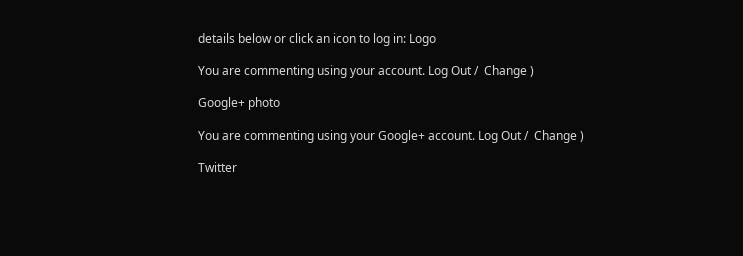details below or click an icon to log in: Logo

You are commenting using your account. Log Out /  Change )

Google+ photo

You are commenting using your Google+ account. Log Out /  Change )

Twitter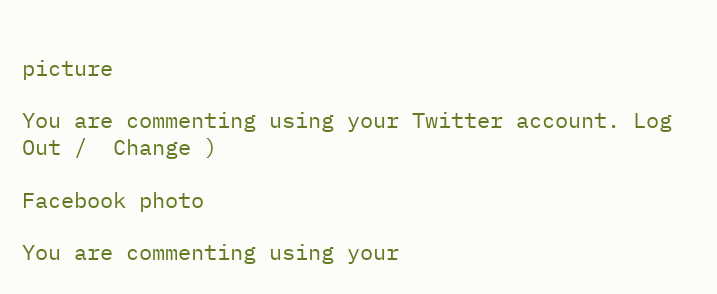picture

You are commenting using your Twitter account. Log Out /  Change )

Facebook photo

You are commenting using your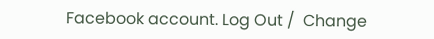Facebook account. Log Out /  Change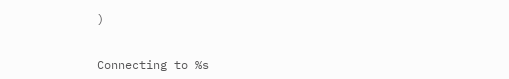)


Connecting to %s